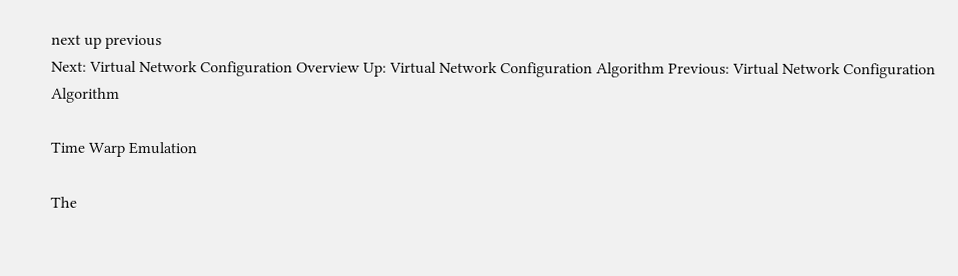next up previous
Next: Virtual Network Configuration Overview Up: Virtual Network Configuration Algorithm Previous: Virtual Network Configuration Algorithm

Time Warp Emulation

The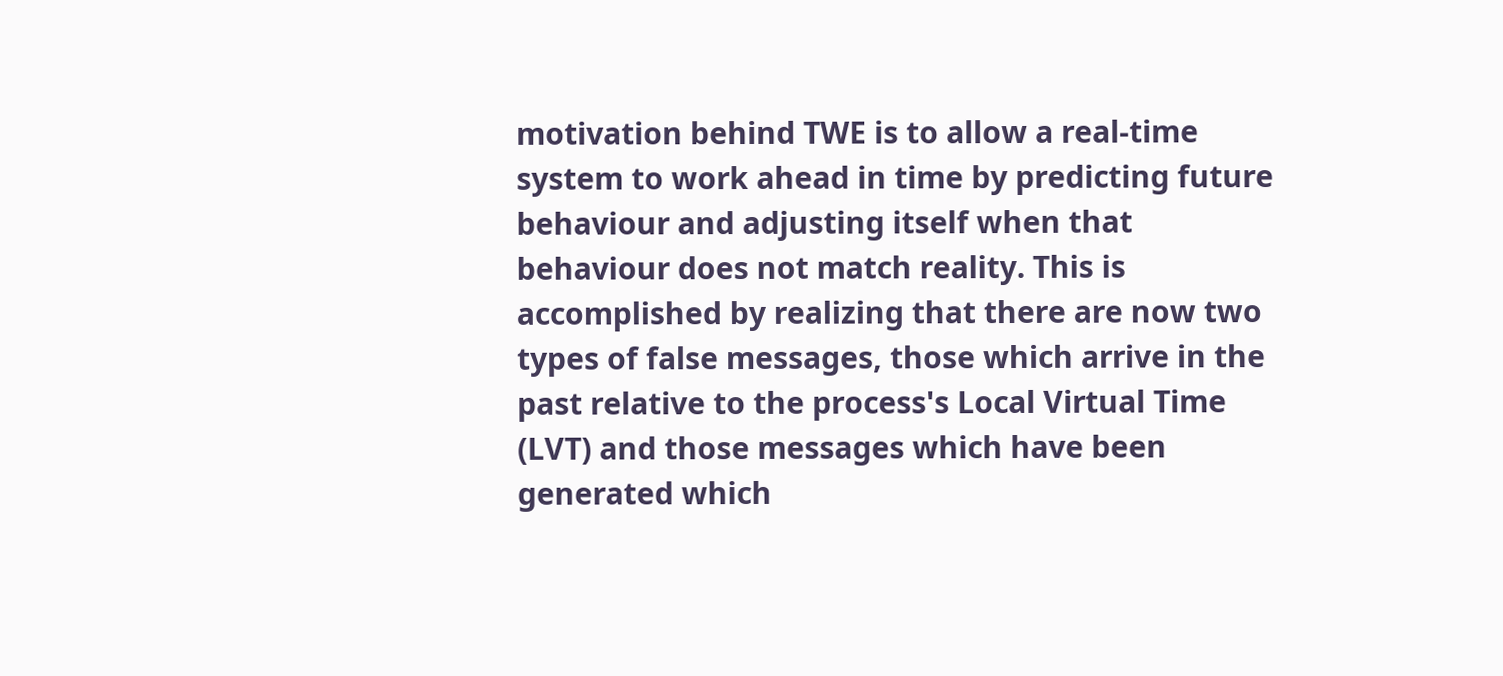motivation behind TWE is to allow a real-time system to work ahead in time by predicting future behaviour and adjusting itself when that behaviour does not match reality. This is accomplished by realizing that there are now two types of false messages, those which arrive in the past relative to the process's Local Virtual Time (LVT) and those messages which have been generated which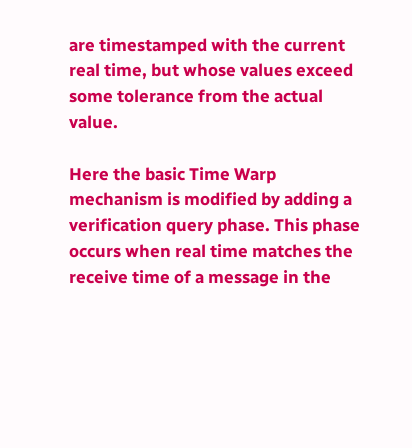are timestamped with the current real time, but whose values exceed some tolerance from the actual value.

Here the basic Time Warp mechanism is modified by adding a verification query phase. This phase occurs when real time matches the receive time of a message in the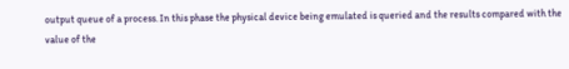output queue of a process. In this phase the physical device being emulated is queried and the results compared with the value of the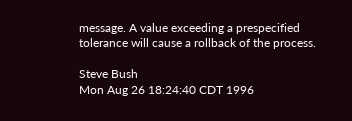message. A value exceeding a prespecified tolerance will cause a rollback of the process.

Steve Bush
Mon Aug 26 18:24:40 CDT 1996